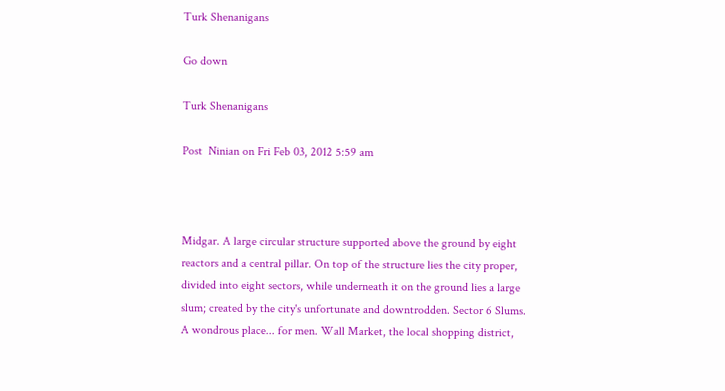Turk Shenanigans

Go down

Turk Shenanigans

Post  Ninian on Fri Feb 03, 2012 5:59 am



Midgar. A large circular structure supported above the ground by eight reactors and a central pillar. On top of the structure lies the city proper, divided into eight sectors, while underneath it on the ground lies a large slum; created by the city's unfortunate and downtrodden. Sector 6 Slums. A wondrous place... for men. Wall Market, the local shopping district,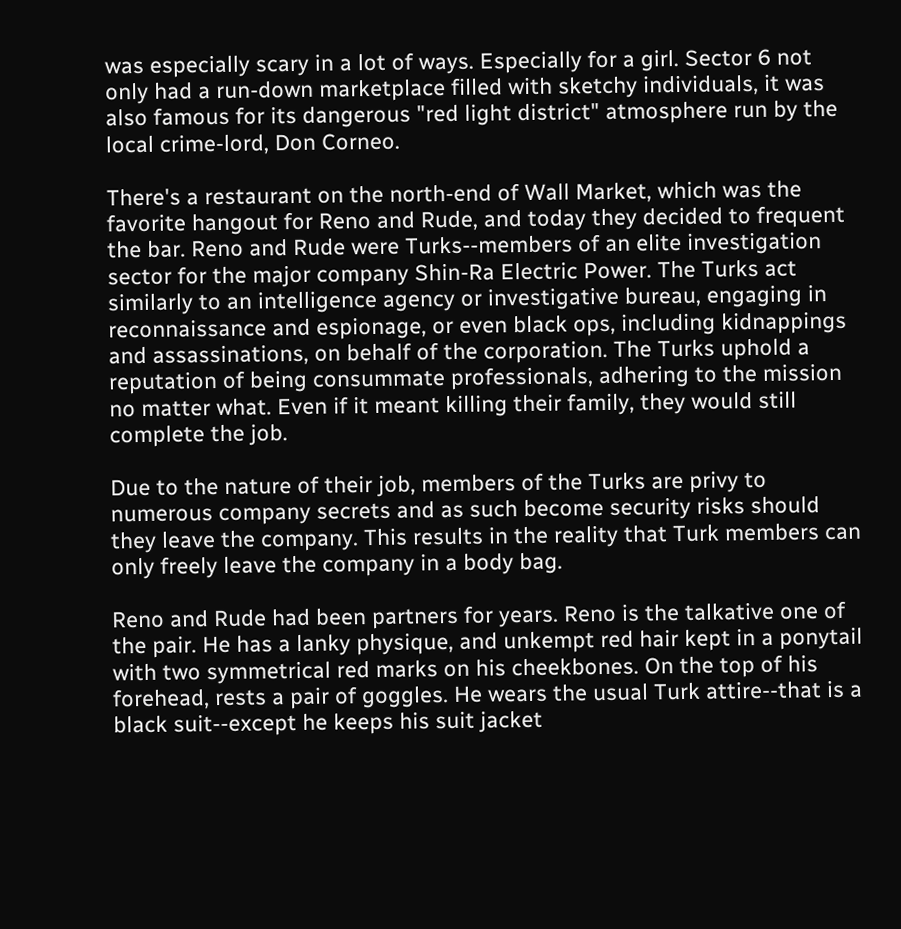was especially scary in a lot of ways. Especially for a girl. Sector 6 not only had a run-down marketplace filled with sketchy individuals, it was also famous for its dangerous "red light district" atmosphere run by the local crime-lord, Don Corneo.

There's a restaurant on the north-end of Wall Market, which was the favorite hangout for Reno and Rude, and today they decided to frequent the bar. Reno and Rude were Turks--members of an elite investigation sector for the major company Shin-Ra Electric Power. The Turks act similarly to an intelligence agency or investigative bureau, engaging in reconnaissance and espionage, or even black ops, including kidnappings and assassinations, on behalf of the corporation. The Turks uphold a reputation of being consummate professionals, adhering to the mission no matter what. Even if it meant killing their family, they would still complete the job.

Due to the nature of their job, members of the Turks are privy to numerous company secrets and as such become security risks should they leave the company. This results in the reality that Turk members can only freely leave the company in a body bag.

Reno and Rude had been partners for years. Reno is the talkative one of the pair. He has a lanky physique, and unkempt red hair kept in a ponytail with two symmetrical red marks on his cheekbones. On the top of his forehead, rests a pair of goggles. He wears the usual Turk attire--that is a black suit--except he keeps his suit jacket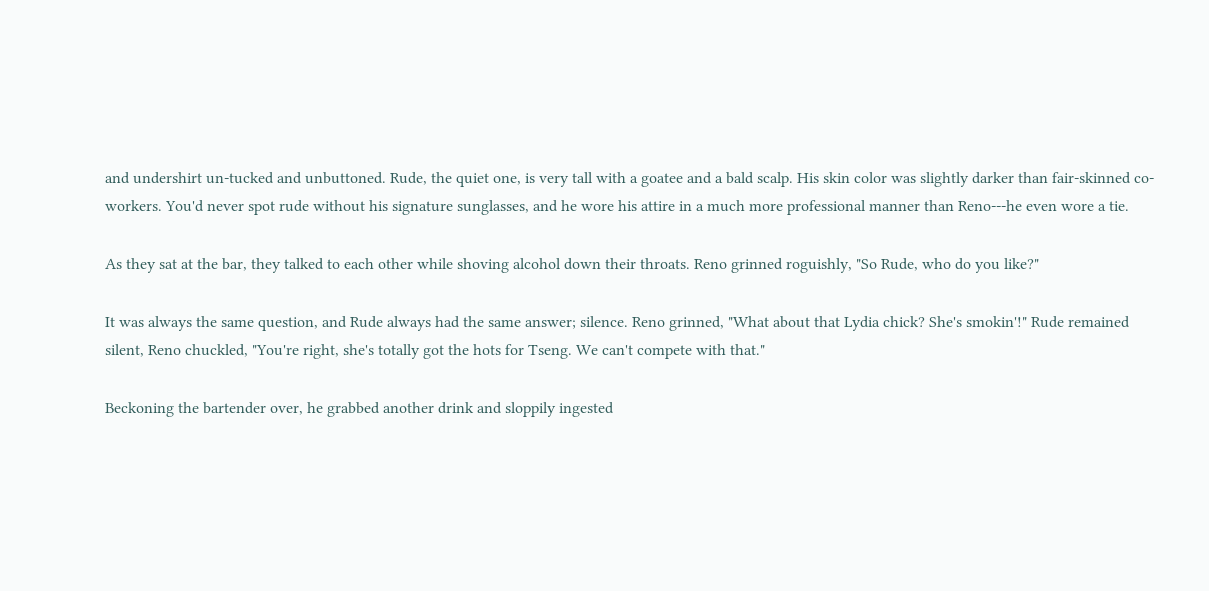and undershirt un-tucked and unbuttoned. Rude, the quiet one, is very tall with a goatee and a bald scalp. His skin color was slightly darker than fair-skinned co-workers. You'd never spot rude without his signature sunglasses, and he wore his attire in a much more professional manner than Reno---he even wore a tie.

As they sat at the bar, they talked to each other while shoving alcohol down their throats. Reno grinned roguishly, "So Rude, who do you like?"

It was always the same question, and Rude always had the same answer; silence. Reno grinned, "What about that Lydia chick? She's smokin'!" Rude remained silent, Reno chuckled, "You're right, she's totally got the hots for Tseng. We can't compete with that."

Beckoning the bartender over, he grabbed another drink and sloppily ingested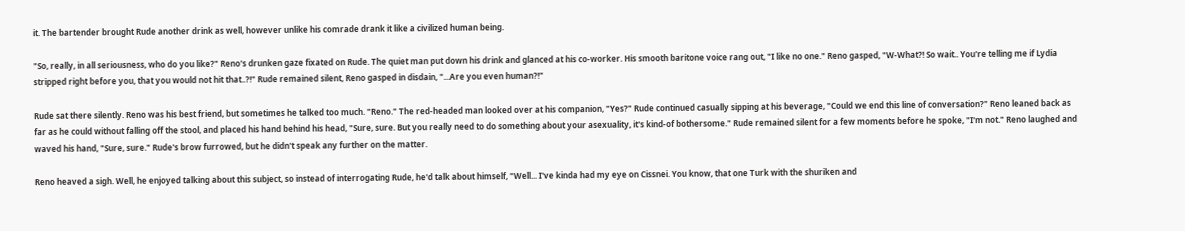it. The bartender brought Rude another drink as well, however unlike his comrade drank it like a civilized human being.

"So, really, in all seriousness, who do you like?" Reno's drunken gaze fixated on Rude. The quiet man put down his drink and glanced at his co-worker. His smooth baritone voice rang out, "I like no one." Reno gasped, "W-What?! So wait.. You're telling me if Lydia stripped right before you, that you would not hit that..?!" Rude remained silent, Reno gasped in disdain, "...Are you even human?!"

Rude sat there silently. Reno was his best friend, but sometimes he talked too much. "Reno." The red-headed man looked over at his companion, "Yes?" Rude continued casually sipping at his beverage, "Could we end this line of conversation?" Reno leaned back as far as he could without falling off the stool, and placed his hand behind his head, "Sure, sure. But you really need to do something about your asexuality, it's kind-of bothersome." Rude remained silent for a few moments before he spoke, "I'm not." Reno laughed and waved his hand, "Sure, sure." Rude's brow furrowed, but he didn't speak any further on the matter.

Reno heaved a sigh. Well, he enjoyed talking about this subject, so instead of interrogating Rude, he'd talk about himself, "Well... I've kinda had my eye on Cissnei. You know, that one Turk with the shuriken and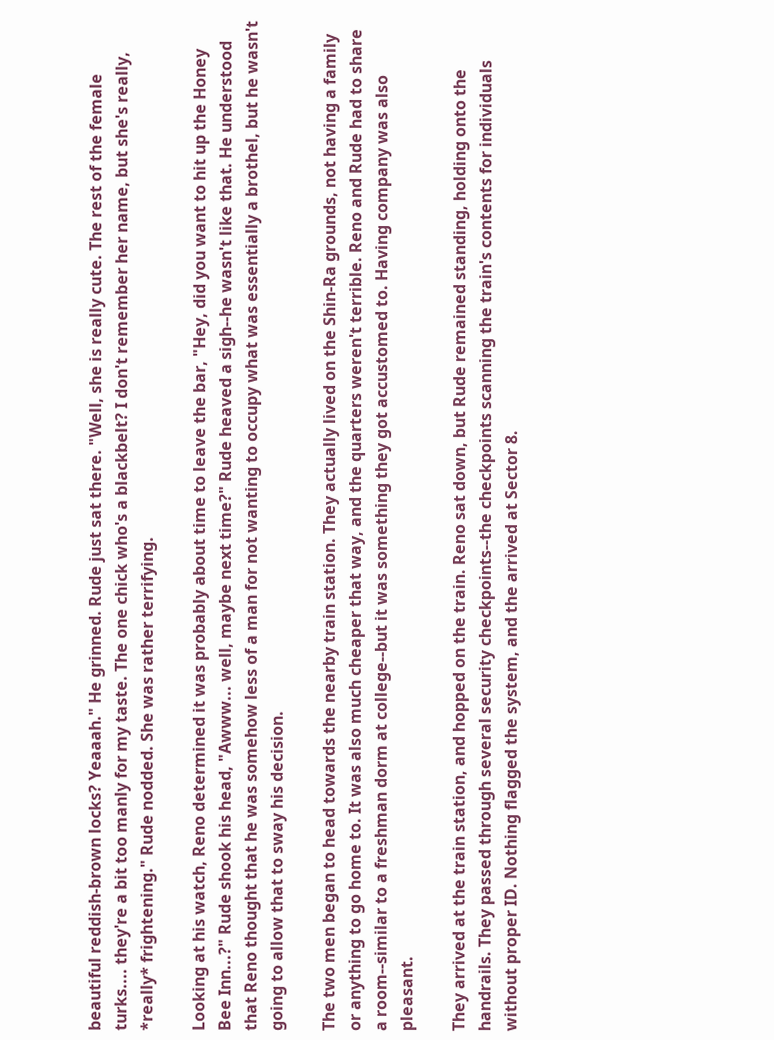beautiful reddish-brown locks? Yeaaah." He grinned. Rude just sat there. "Well, she is really cute. The rest of the female turks.... they're a bit too manly for my taste. The one chick who's a blackbelt? I don't remember her name, but she's really, *really* frightening." Rude nodded. She was rather terrifying.

Looking at his watch, Reno determined it was probably about time to leave the bar, "Hey, did you want to hit up the Honey Bee Inn...?" Rude shook his head, "Awww... well, maybe next time?" Rude heaved a sigh--he wasn't like that. He understood that Reno thought that he was somehow less of a man for not wanting to occupy what was essentially a brothel, but he wasn't going to allow that to sway his decision.

The two men began to head towards the nearby train station. They actually lived on the Shin-Ra grounds, not having a family or anything to go home to. It was also much cheaper that way, and the quarters weren't terrible. Reno and Rude had to share a room--similar to a freshman dorm at college--but it was something they got accustomed to. Having company was also pleasant.

They arrived at the train station, and hopped on the train. Reno sat down, but Rude remained standing, holding onto the handrails. They passed through several security checkpoints--the checkpoints scanning the train's contents for individuals without proper ID. Nothing flagged the system, and the arrived at Sector 8.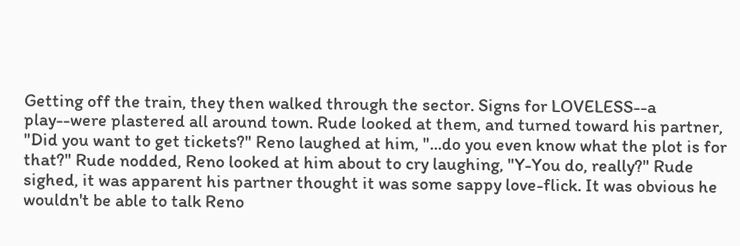Getting off the train, they then walked through the sector. Signs for LOVELESS--a play--were plastered all around town. Rude looked at them, and turned toward his partner, "Did you want to get tickets?" Reno laughed at him, "...do you even know what the plot is for that?" Rude nodded, Reno looked at him about to cry laughing, "Y-You do, really?" Rude sighed, it was apparent his partner thought it was some sappy love-flick. It was obvious he wouldn't be able to talk Reno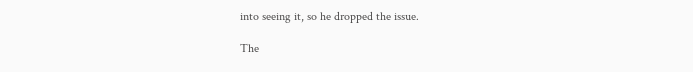into seeing it, so he dropped the issue.

The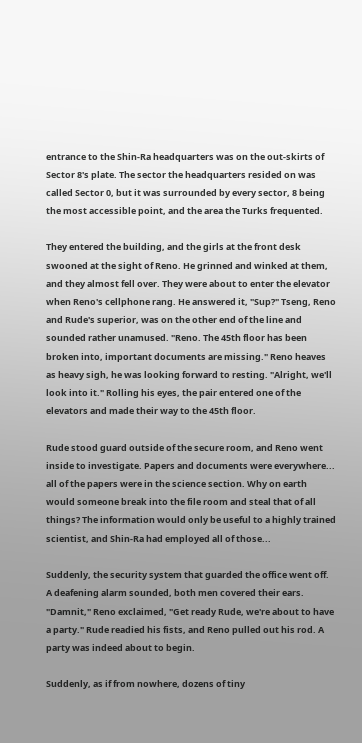entrance to the Shin-Ra headquarters was on the out-skirts of Sector 8's plate. The sector the headquarters resided on was called Sector 0, but it was surrounded by every sector, 8 being the most accessible point, and the area the Turks frequented.

They entered the building, and the girls at the front desk swooned at the sight of Reno. He grinned and winked at them, and they almost fell over. They were about to enter the elevator when Reno's cellphone rang. He answered it, "Sup?" Tseng, Reno and Rude's superior, was on the other end of the line and sounded rather unamused. "Reno. The 45th floor has been broken into, important documents are missing." Reno heaves as heavy sigh, he was looking forward to resting. "Alright, we'll look into it." Rolling his eyes, the pair entered one of the elevators and made their way to the 45th floor.

Rude stood guard outside of the secure room, and Reno went inside to investigate. Papers and documents were everywhere... all of the papers were in the science section. Why on earth would someone break into the file room and steal that of all things? The information would only be useful to a highly trained scientist, and Shin-Ra had employed all of those...

Suddenly, the security system that guarded the office went off. A deafening alarm sounded, both men covered their ears. "Damnit," Reno exclaimed, "Get ready Rude, we're about to have a party." Rude readied his fists, and Reno pulled out his rod. A party was indeed about to begin.

Suddenly, as if from nowhere, dozens of tiny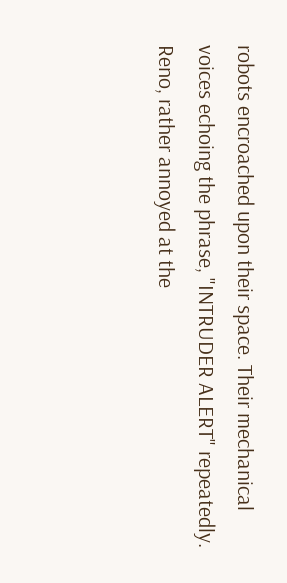robots encroached upon their space. Their mechanical voices echoing the phrase, "INTRUDER ALERT" repeatedly. Reno, rather annoyed at the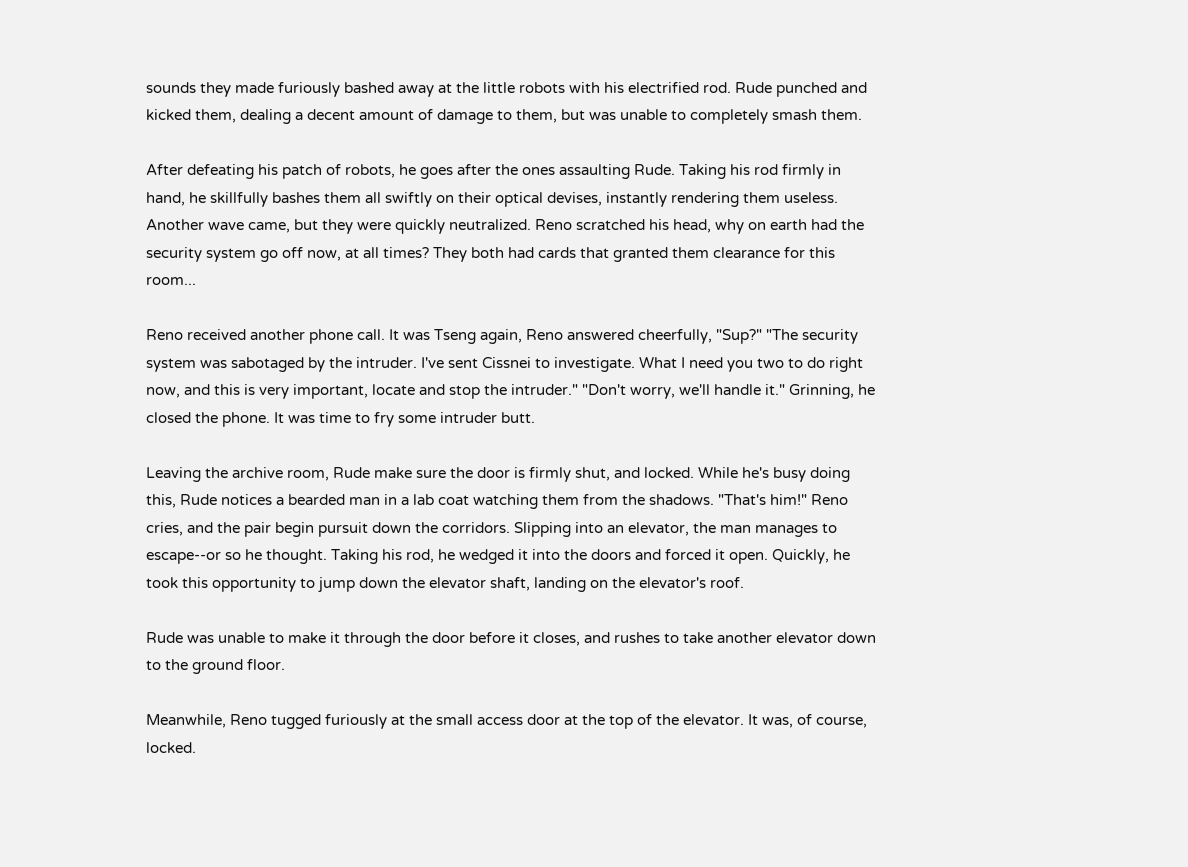sounds they made furiously bashed away at the little robots with his electrified rod. Rude punched and kicked them, dealing a decent amount of damage to them, but was unable to completely smash them.

After defeating his patch of robots, he goes after the ones assaulting Rude. Taking his rod firmly in hand, he skillfully bashes them all swiftly on their optical devises, instantly rendering them useless. Another wave came, but they were quickly neutralized. Reno scratched his head, why on earth had the security system go off now, at all times? They both had cards that granted them clearance for this room...

Reno received another phone call. It was Tseng again, Reno answered cheerfully, "Sup?" "The security system was sabotaged by the intruder. I've sent Cissnei to investigate. What I need you two to do right now, and this is very important, locate and stop the intruder." "Don't worry, we'll handle it." Grinning, he closed the phone. It was time to fry some intruder butt.

Leaving the archive room, Rude make sure the door is firmly shut, and locked. While he's busy doing this, Rude notices a bearded man in a lab coat watching them from the shadows. "That's him!" Reno cries, and the pair begin pursuit down the corridors. Slipping into an elevator, the man manages to escape--or so he thought. Taking his rod, he wedged it into the doors and forced it open. Quickly, he took this opportunity to jump down the elevator shaft, landing on the elevator's roof.

Rude was unable to make it through the door before it closes, and rushes to take another elevator down to the ground floor.

Meanwhile, Reno tugged furiously at the small access door at the top of the elevator. It was, of course, locked.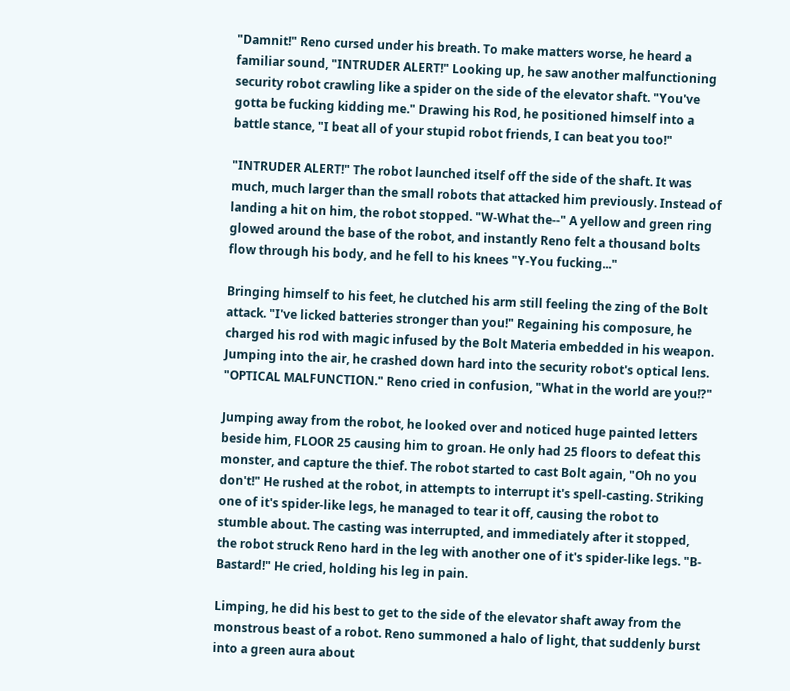"Damnit!" Reno cursed under his breath. To make matters worse, he heard a familiar sound, "INTRUDER ALERT!" Looking up, he saw another malfunctioning security robot crawling like a spider on the side of the elevator shaft. "You've gotta be fucking kidding me." Drawing his Rod, he positioned himself into a battle stance, "I beat all of your stupid robot friends, I can beat you too!"

"INTRUDER ALERT!" The robot launched itself off the side of the shaft. It was much, much larger than the small robots that attacked him previously. Instead of landing a hit on him, the robot stopped. "W-What the--" A yellow and green ring glowed around the base of the robot, and instantly Reno felt a thousand bolts flow through his body, and he fell to his knees "Y-You fucking..."

Bringing himself to his feet, he clutched his arm still feeling the zing of the Bolt attack. "I've licked batteries stronger than you!" Regaining his composure, he charged his rod with magic infused by the Bolt Materia embedded in his weapon. Jumping into the air, he crashed down hard into the security robot's optical lens. "OPTICAL MALFUNCTION." Reno cried in confusion, "What in the world are you!?"

Jumping away from the robot, he looked over and noticed huge painted letters beside him, FLOOR 25 causing him to groan. He only had 25 floors to defeat this monster, and capture the thief. The robot started to cast Bolt again, "Oh no you don't!" He rushed at the robot, in attempts to interrupt it's spell-casting. Striking one of it's spider-like legs, he managed to tear it off, causing the robot to stumble about. The casting was interrupted, and immediately after it stopped, the robot struck Reno hard in the leg with another one of it's spider-like legs. "B-Bastard!" He cried, holding his leg in pain.

Limping, he did his best to get to the side of the elevator shaft away from the monstrous beast of a robot. Reno summoned a halo of light, that suddenly burst into a green aura about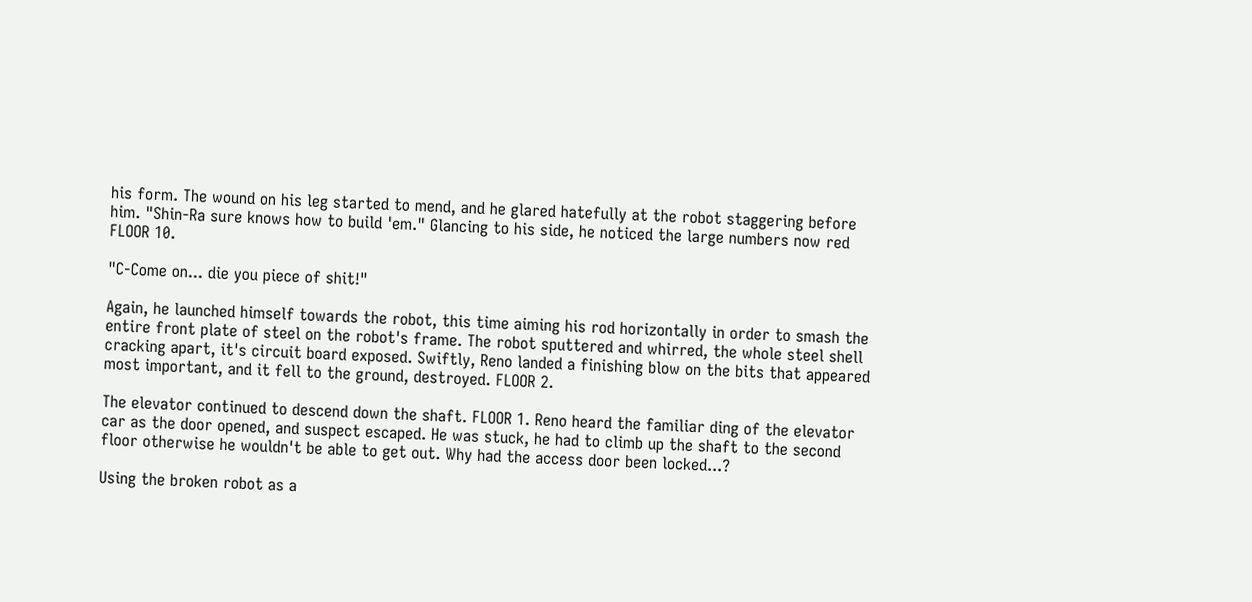his form. The wound on his leg started to mend, and he glared hatefully at the robot staggering before him. "Shin-Ra sure knows how to build 'em." Glancing to his side, he noticed the large numbers now red FLOOR 10.

"C-Come on... die you piece of shit!"

Again, he launched himself towards the robot, this time aiming his rod horizontally in order to smash the entire front plate of steel on the robot's frame. The robot sputtered and whirred, the whole steel shell cracking apart, it's circuit board exposed. Swiftly, Reno landed a finishing blow on the bits that appeared most important, and it fell to the ground, destroyed. FLOOR 2.

The elevator continued to descend down the shaft. FLOOR 1. Reno heard the familiar ding of the elevator car as the door opened, and suspect escaped. He was stuck, he had to climb up the shaft to the second floor otherwise he wouldn't be able to get out. Why had the access door been locked...?

Using the broken robot as a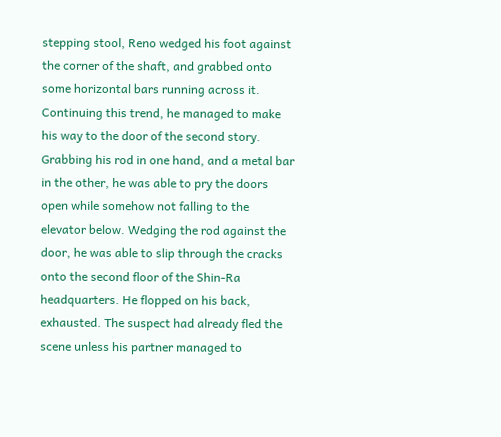stepping stool, Reno wedged his foot against the corner of the shaft, and grabbed onto some horizontal bars running across it. Continuing this trend, he managed to make his way to the door of the second story. Grabbing his rod in one hand, and a metal bar in the other, he was able to pry the doors open while somehow not falling to the elevator below. Wedging the rod against the door, he was able to slip through the cracks onto the second floor of the Shin-Ra headquarters. He flopped on his back, exhausted. The suspect had already fled the scene unless his partner managed to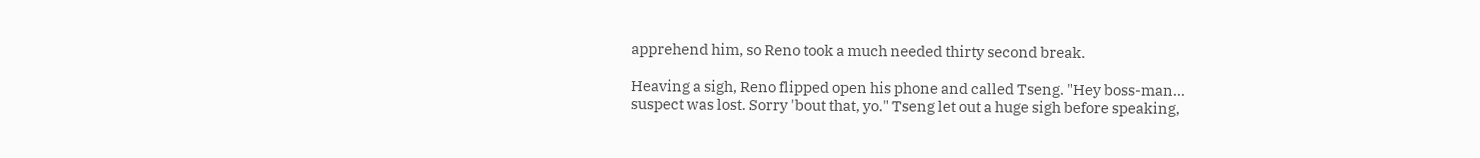apprehend him, so Reno took a much needed thirty second break.

Heaving a sigh, Reno flipped open his phone and called Tseng. "Hey boss-man... suspect was lost. Sorry 'bout that, yo." Tseng let out a huge sigh before speaking,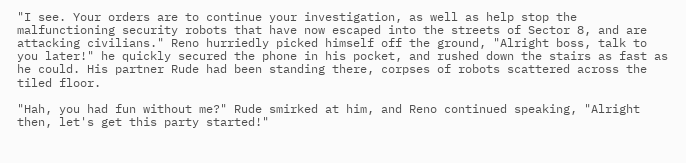"I see. Your orders are to continue your investigation, as well as help stop the malfunctioning security robots that have now escaped into the streets of Sector 8, and are attacking civilians." Reno hurriedly picked himself off the ground, "Alright boss, talk to you later!" he quickly secured the phone in his pocket, and rushed down the stairs as fast as he could. His partner Rude had been standing there, corpses of robots scattered across the tiled floor.

"Hah, you had fun without me?" Rude smirked at him, and Reno continued speaking, "Alright then, let's get this party started!"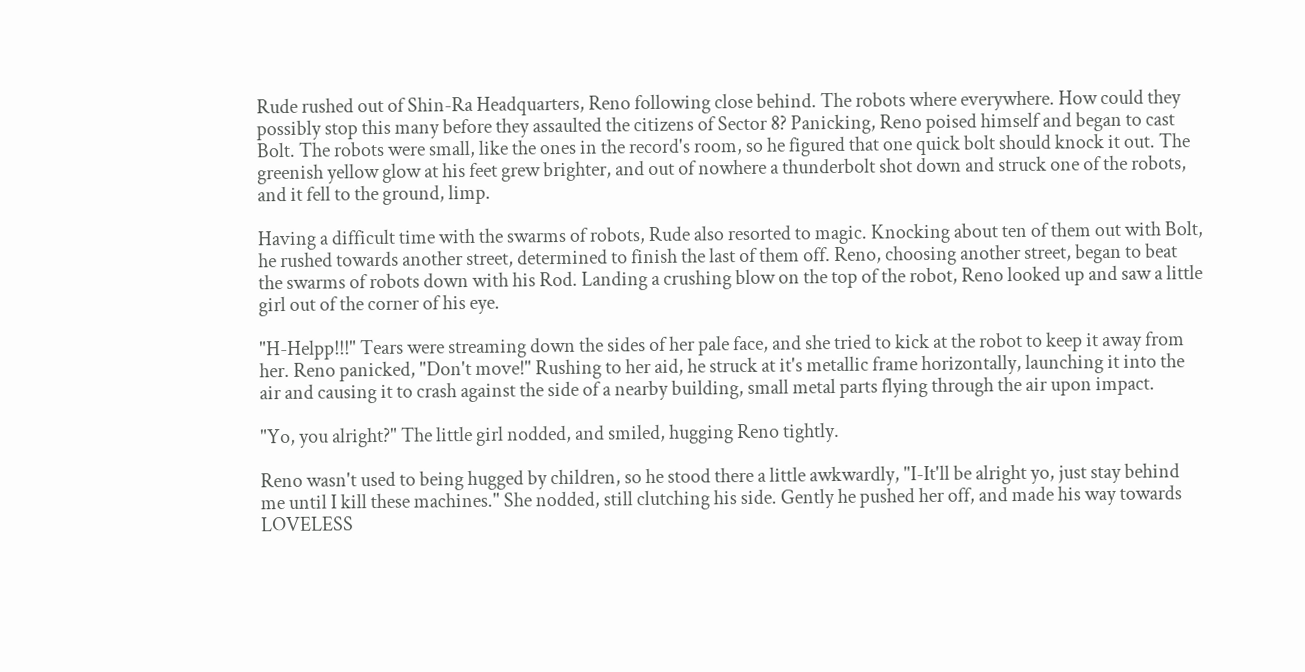Rude rushed out of Shin-Ra Headquarters, Reno following close behind. The robots where everywhere. How could they possibly stop this many before they assaulted the citizens of Sector 8? Panicking, Reno poised himself and began to cast Bolt. The robots were small, like the ones in the record's room, so he figured that one quick bolt should knock it out. The greenish yellow glow at his feet grew brighter, and out of nowhere a thunderbolt shot down and struck one of the robots, and it fell to the ground, limp.

Having a difficult time with the swarms of robots, Rude also resorted to magic. Knocking about ten of them out with Bolt, he rushed towards another street, determined to finish the last of them off. Reno, choosing another street, began to beat the swarms of robots down with his Rod. Landing a crushing blow on the top of the robot, Reno looked up and saw a little girl out of the corner of his eye.

"H-Helpp!!!" Tears were streaming down the sides of her pale face, and she tried to kick at the robot to keep it away from her. Reno panicked, "Don't move!" Rushing to her aid, he struck at it's metallic frame horizontally, launching it into the air and causing it to crash against the side of a nearby building, small metal parts flying through the air upon impact.

"Yo, you alright?" The little girl nodded, and smiled, hugging Reno tightly.

Reno wasn't used to being hugged by children, so he stood there a little awkwardly, "I-It'll be alright yo, just stay behind me until I kill these machines." She nodded, still clutching his side. Gently he pushed her off, and made his way towards LOVELESS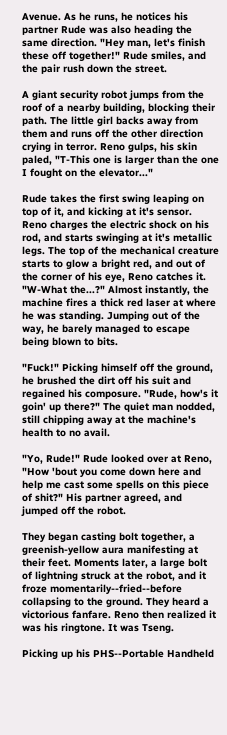Avenue. As he runs, he notices his partner Rude was also heading the same direction. "Hey man, let's finish these off together!" Rude smiles, and the pair rush down the street.

A giant security robot jumps from the roof of a nearby building, blocking their path. The little girl backs away from them and runs off the other direction crying in terror. Reno gulps, his skin paled, "T-This one is larger than the one I fought on the elevator..."

Rude takes the first swing leaping on top of it, and kicking at it's sensor. Reno charges the electric shock on his rod, and starts swinging at it's metallic legs. The top of the mechanical creature starts to glow a bright red, and out of the corner of his eye, Reno catches it. "W-What the...?" Almost instantly, the machine fires a thick red laser at where he was standing. Jumping out of the way, he barely managed to escape being blown to bits.

"Fuck!" Picking himself off the ground, he brushed the dirt off his suit and regained his composure. "Rude, how's it goin' up there?" The quiet man nodded, still chipping away at the machine's health to no avail.

"Yo, Rude!" Rude looked over at Reno, "How 'bout you come down here and help me cast some spells on this piece of shit?" His partner agreed, and jumped off the robot.

They began casting bolt together, a greenish-yellow aura manifesting at their feet. Moments later, a large bolt of lightning struck at the robot, and it froze momentarily--fried--before collapsing to the ground. They heard a victorious fanfare. Reno then realized it was his ringtone. It was Tseng.

Picking up his PHS--Portable Handheld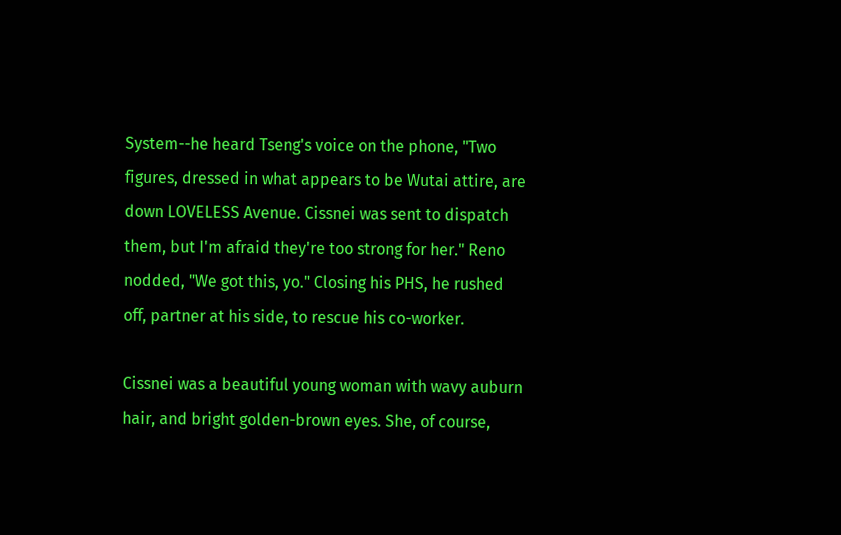System--he heard Tseng's voice on the phone, "Two figures, dressed in what appears to be Wutai attire, are down LOVELESS Avenue. Cissnei was sent to dispatch them, but I'm afraid they're too strong for her." Reno nodded, "We got this, yo." Closing his PHS, he rushed off, partner at his side, to rescue his co-worker.

Cissnei was a beautiful young woman with wavy auburn hair, and bright golden-brown eyes. She, of course,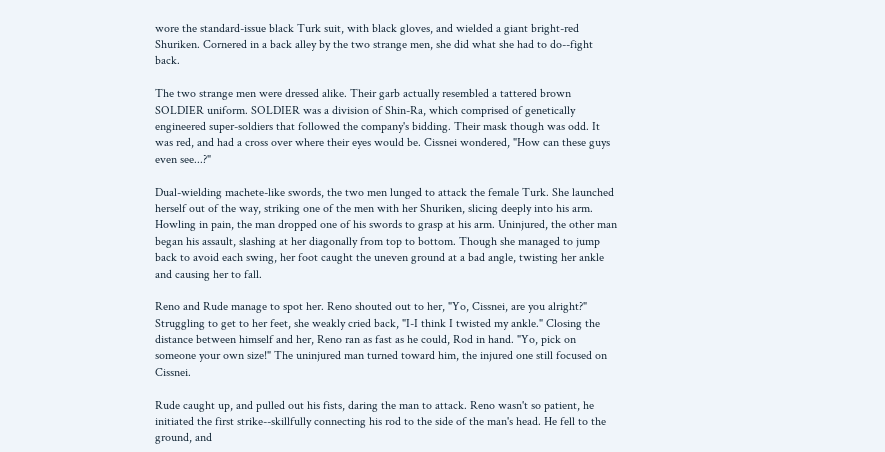wore the standard-issue black Turk suit, with black gloves, and wielded a giant bright-red Shuriken. Cornered in a back alley by the two strange men, she did what she had to do--fight back.

The two strange men were dressed alike. Their garb actually resembled a tattered brown SOLDIER uniform. SOLDIER was a division of Shin-Ra, which comprised of genetically engineered super-soldiers that followed the company's bidding. Their mask though was odd. It was red, and had a cross over where their eyes would be. Cissnei wondered, "How can these guys even see...?"

Dual-wielding machete-like swords, the two men lunged to attack the female Turk. She launched herself out of the way, striking one of the men with her Shuriken, slicing deeply into his arm. Howling in pain, the man dropped one of his swords to grasp at his arm. Uninjured, the other man began his assault, slashing at her diagonally from top to bottom. Though she managed to jump back to avoid each swing, her foot caught the uneven ground at a bad angle, twisting her ankle and causing her to fall.

Reno and Rude manage to spot her. Reno shouted out to her, "Yo, Cissnei, are you alright?" Struggling to get to her feet, she weakly cried back, "I-I think I twisted my ankle." Closing the distance between himself and her, Reno ran as fast as he could, Rod in hand. "Yo, pick on someone your own size!" The uninjured man turned toward him, the injured one still focused on Cissnei.

Rude caught up, and pulled out his fists, daring the man to attack. Reno wasn't so patient, he initiated the first strike--skillfully connecting his rod to the side of the man's head. He fell to the ground, and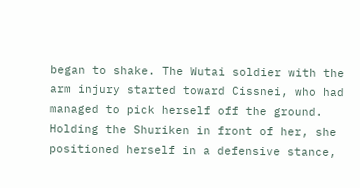began to shake. The Wutai soldier with the arm injury started toward Cissnei, who had managed to pick herself off the ground. Holding the Shuriken in front of her, she positioned herself in a defensive stance,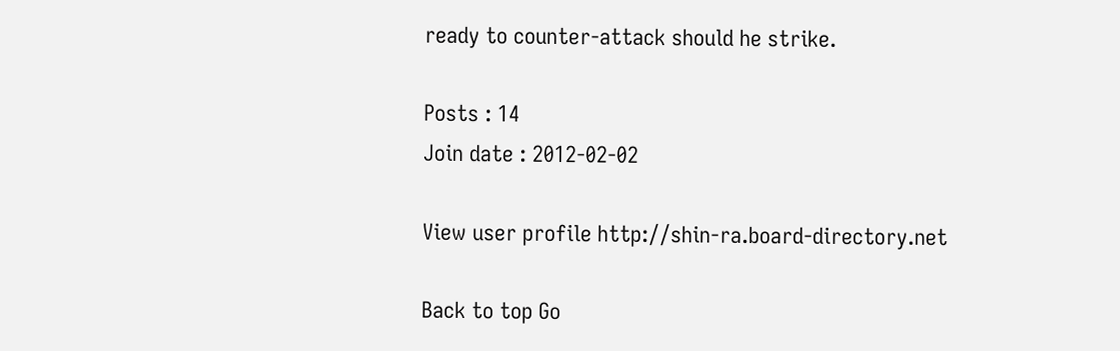ready to counter-attack should he strike.

Posts : 14
Join date : 2012-02-02

View user profile http://shin-ra.board-directory.net

Back to top Go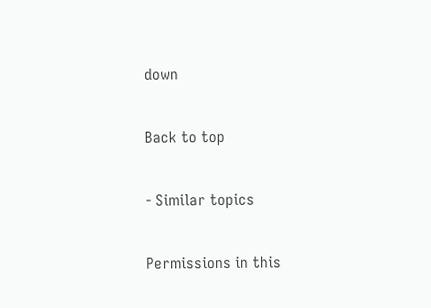down

Back to top

- Similar topics

Permissions in this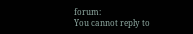forum:
You cannot reply to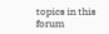topics in this forum